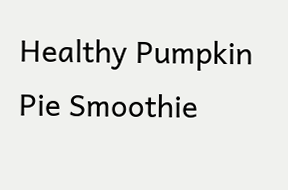Healthy Pumpkin Pie Smoothie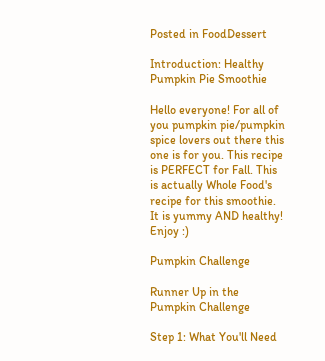Posted in FoodDessert

Introduction: Healthy Pumpkin Pie Smoothie

Hello everyone! For all of you pumpkin pie/pumpkin spice lovers out there this one is for you. This recipe is PERFECT for Fall. This is actually Whole Food's recipe for this smoothie. It is yummy AND healthy! Enjoy :)

Pumpkin Challenge

Runner Up in the
Pumpkin Challenge

Step 1: What You'll Need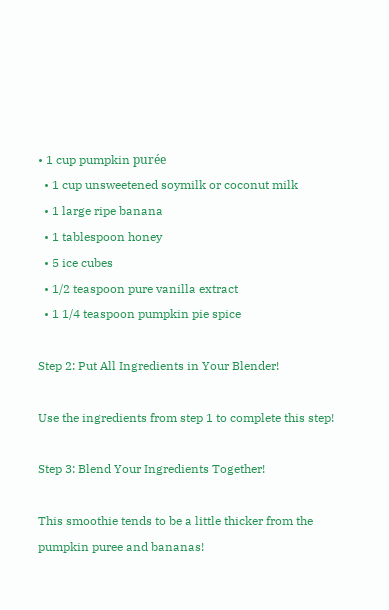• 1 cup pumpkin purée
  • 1 cup unsweetened soymilk or coconut milk
  • 1 large ripe banana
  • 1 tablespoon honey
  • 5 ice cubes
  • 1/2 teaspoon pure vanilla extract
  • 1 1/4 teaspoon pumpkin pie spice

Step 2: Put All Ingredients in Your Blender!

Use the ingredients from step 1 to complete this step!

Step 3: Blend Your Ingredients Together!

This smoothie tends to be a little thicker from the pumpkin puree and bananas!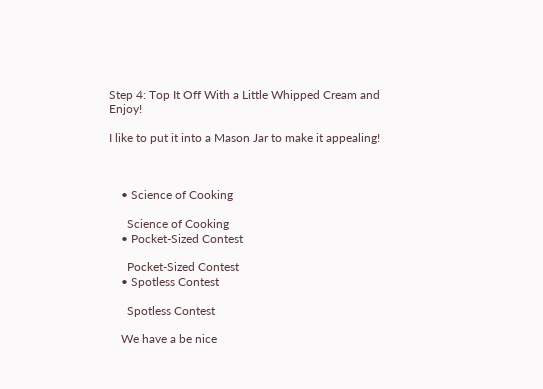Step 4: Top It Off With a Little Whipped Cream and Enjoy!

I like to put it into a Mason Jar to make it appealing!



    • Science of Cooking

      Science of Cooking
    • Pocket-Sized Contest

      Pocket-Sized Contest
    • Spotless Contest

      Spotless Contest

    We have a be nice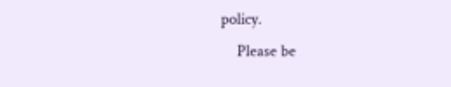policy.
    Please be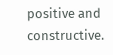positive and constructive.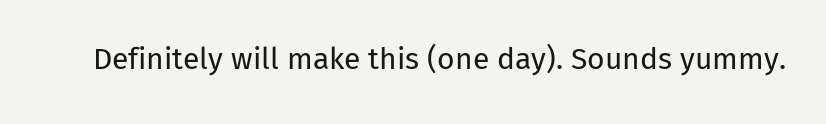Definitely will make this (one day). Sounds yummy.